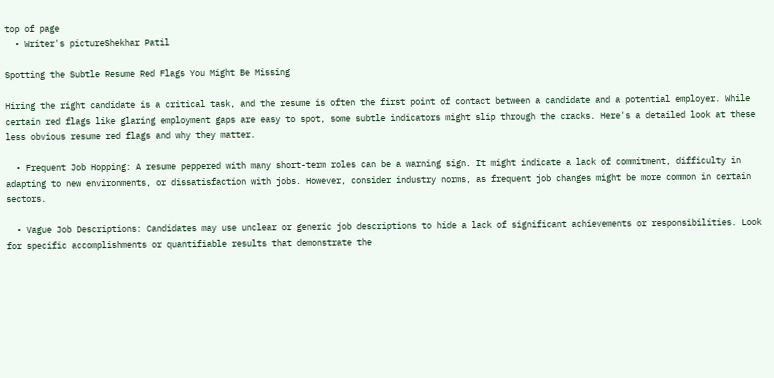top of page
  • Writer's pictureShekhar Patil

Spotting the Subtle Resume Red Flags You Might Be Missing

Hiring the right candidate is a critical task, and the resume is often the first point of contact between a candidate and a potential employer. While certain red flags like glaring employment gaps are easy to spot, some subtle indicators might slip through the cracks. Here's a detailed look at these less obvious resume red flags and why they matter.

  • Frequent Job Hopping: A resume peppered with many short-term roles can be a warning sign. It might indicate a lack of commitment, difficulty in adapting to new environments, or dissatisfaction with jobs. However, consider industry norms, as frequent job changes might be more common in certain sectors.

  • Vague Job Descriptions: Candidates may use unclear or generic job descriptions to hide a lack of significant achievements or responsibilities. Look for specific accomplishments or quantifiable results that demonstrate the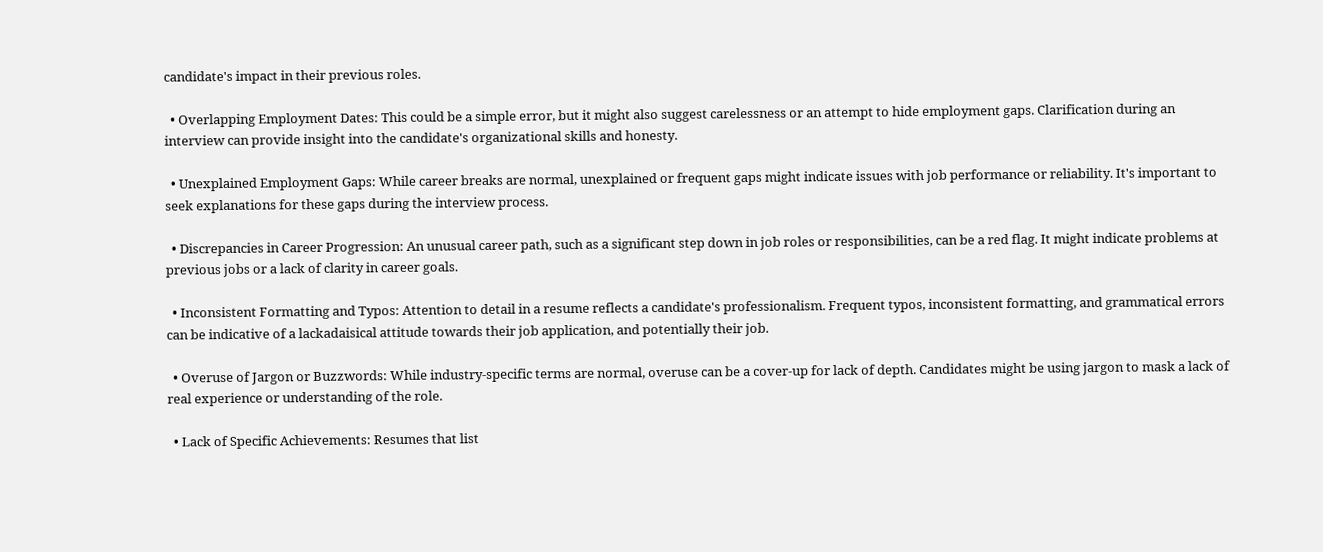candidate's impact in their previous roles.

  • Overlapping Employment Dates: This could be a simple error, but it might also suggest carelessness or an attempt to hide employment gaps. Clarification during an interview can provide insight into the candidate's organizational skills and honesty.

  • Unexplained Employment Gaps: While career breaks are normal, unexplained or frequent gaps might indicate issues with job performance or reliability. It's important to seek explanations for these gaps during the interview process.

  • Discrepancies in Career Progression: An unusual career path, such as a significant step down in job roles or responsibilities, can be a red flag. It might indicate problems at previous jobs or a lack of clarity in career goals.

  • Inconsistent Formatting and Typos: Attention to detail in a resume reflects a candidate's professionalism. Frequent typos, inconsistent formatting, and grammatical errors can be indicative of a lackadaisical attitude towards their job application, and potentially their job.

  • Overuse of Jargon or Buzzwords: While industry-specific terms are normal, overuse can be a cover-up for lack of depth. Candidates might be using jargon to mask a lack of real experience or understanding of the role.

  • Lack of Specific Achievements: Resumes that list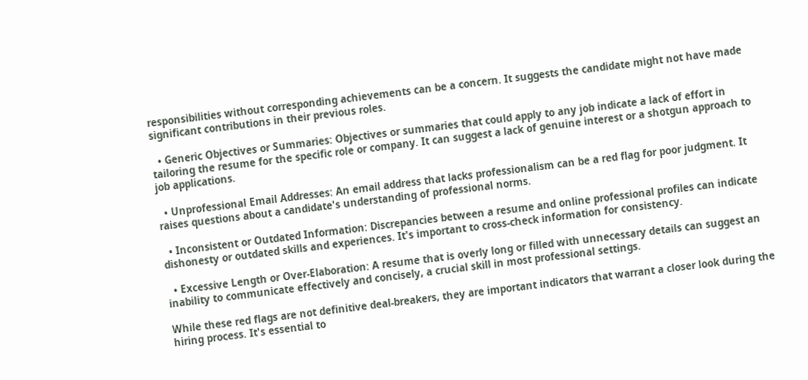responsibilities without corresponding achievements can be a concern. It suggests the candidate might not have made significant contributions in their previous roles.

  • Generic Objectives or Summaries: Objectives or summaries that could apply to any job indicate a lack of effort in tailoring the resume for the specific role or company. It can suggest a lack of genuine interest or a shotgun approach to job applications.

  • Unprofessional Email Addresses: An email address that lacks professionalism can be a red flag for poor judgment. It raises questions about a candidate's understanding of professional norms.

  • Inconsistent or Outdated Information: Discrepancies between a resume and online professional profiles can indicate dishonesty or outdated skills and experiences. It's important to cross-check information for consistency.

  • Excessive Length or Over-Elaboration: A resume that is overly long or filled with unnecessary details can suggest an inability to communicate effectively and concisely, a crucial skill in most professional settings.

While these red flags are not definitive deal-breakers, they are important indicators that warrant a closer look during the hiring process. It's essential to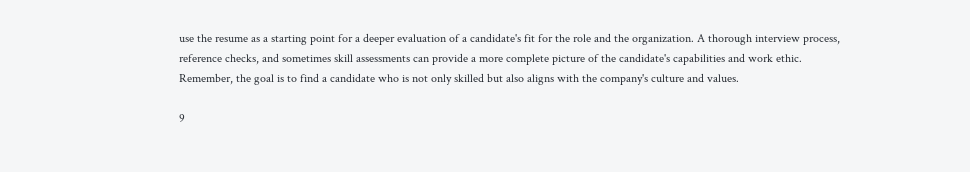use the resume as a starting point for a deeper evaluation of a candidate's fit for the role and the organization. A thorough interview process, reference checks, and sometimes skill assessments can provide a more complete picture of the candidate's capabilities and work ethic. Remember, the goal is to find a candidate who is not only skilled but also aligns with the company's culture and values.

9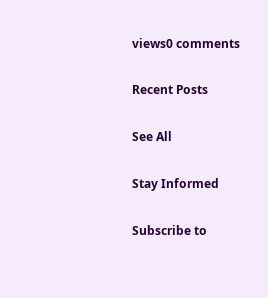views0 comments

Recent Posts

See All

Stay Informed

Subscribe to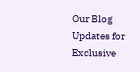Our Blog Updates for Exclusive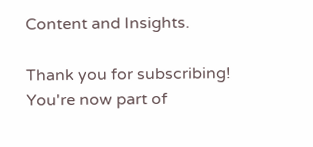Content and Insights.

Thank you for subscribing! You're now part of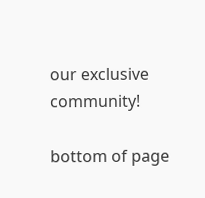our exclusive community!

bottom of page